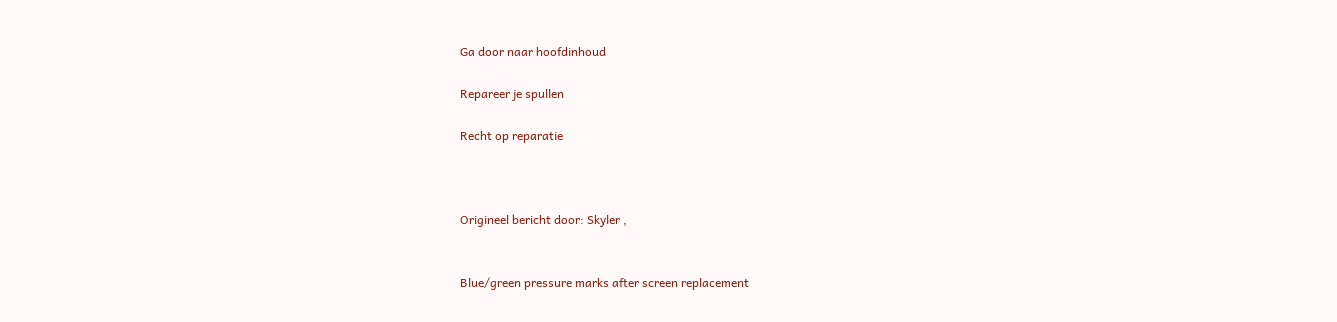Ga door naar hoofdinhoud

Repareer je spullen

Recht op reparatie



Origineel bericht door: Skyler ,


Blue/green pressure marks after screen replacement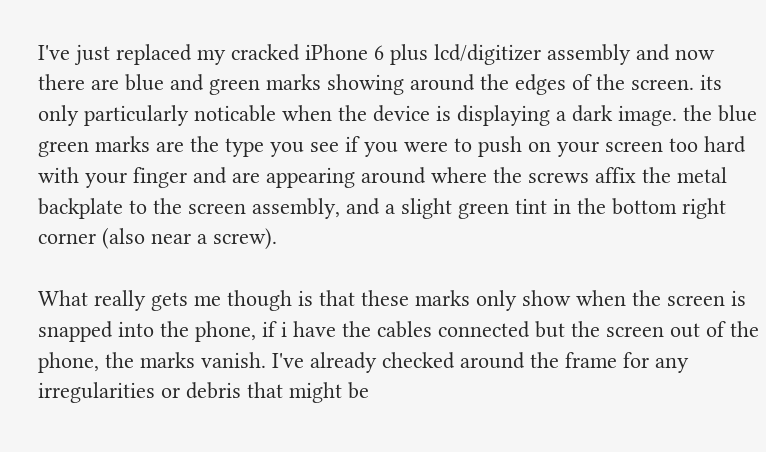I've just replaced my cracked iPhone 6 plus lcd/digitizer assembly and now there are blue and green marks showing around the edges of the screen. its only particularly noticable when the device is displaying a dark image. the blue green marks are the type you see if you were to push on your screen too hard with your finger and are appearing around where the screws affix the metal backplate to the screen assembly, and a slight green tint in the bottom right corner (also near a screw).

What really gets me though is that these marks only show when the screen is snapped into the phone, if i have the cables connected but the screen out of the phone, the marks vanish. I've already checked around the frame for any irregularities or debris that might be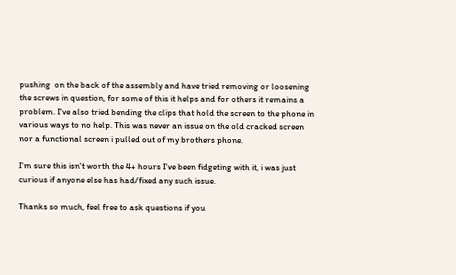pushing  on the back of the assembly and have tried removing or loosening the screws in question, for some of this it helps and for others it remains a problem. I've also tried bending the clips that hold the screen to the phone in various ways to no help. This was never an issue on the old cracked screen nor a functional screen i pulled out of my brothers phone.

I'm sure this isn't worth the 4+ hours I've been fidgeting with it, i was just curious if anyone else has had/fixed any such issue.

Thanks so much, feel free to ask questions if you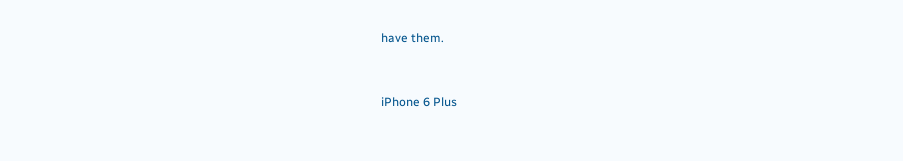have them.


iPhone 6 Plus